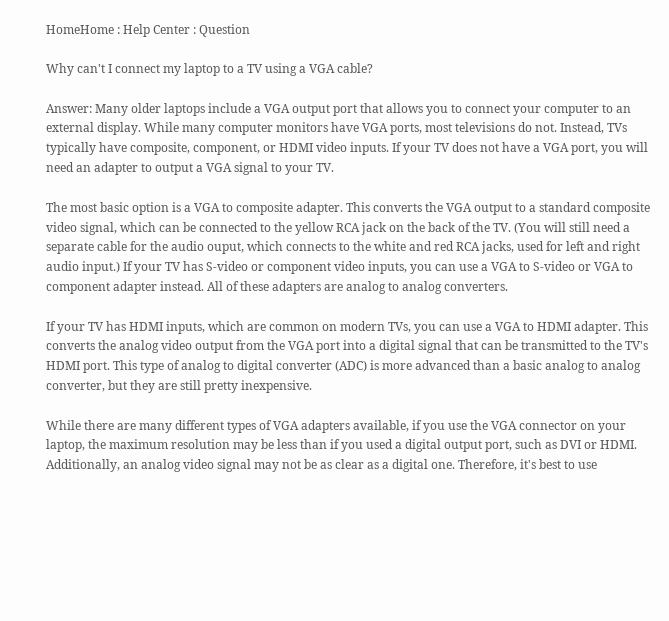HomeHome : Help Center : Question

Why can't I connect my laptop to a TV using a VGA cable?

Answer: Many older laptops include a VGA output port that allows you to connect your computer to an external display. While many computer monitors have VGA ports, most televisions do not. Instead, TVs typically have composite, component, or HDMI video inputs. If your TV does not have a VGA port, you will need an adapter to output a VGA signal to your TV.

The most basic option is a VGA to composite adapter. This converts the VGA output to a standard composite video signal, which can be connected to the yellow RCA jack on the back of the TV. (You will still need a separate cable for the audio ouput, which connects to the white and red RCA jacks, used for left and right audio input.) If your TV has S-video or component video inputs, you can use a VGA to S-video or VGA to component adapter instead. All of these adapters are analog to analog converters.

If your TV has HDMI inputs, which are common on modern TVs, you can use a VGA to HDMI adapter. This converts the analog video output from the VGA port into a digital signal that can be transmitted to the TV's HDMI port. This type of analog to digital converter (ADC) is more advanced than a basic analog to analog converter, but they are still pretty inexpensive.

While there are many different types of VGA adapters available, if you use the VGA connector on your laptop, the maximum resolution may be less than if you used a digital output port, such as DVI or HDMI. Additionally, an analog video signal may not be as clear as a digital one. Therefore, it's best to use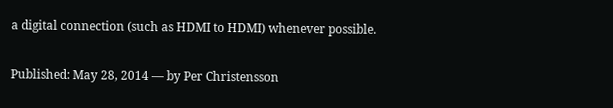a digital connection (such as HDMI to HDMI) whenever possible.

Published: May 28, 2014 — by Per Christensson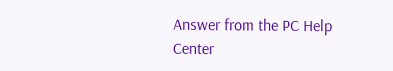Answer from the PC Help Center